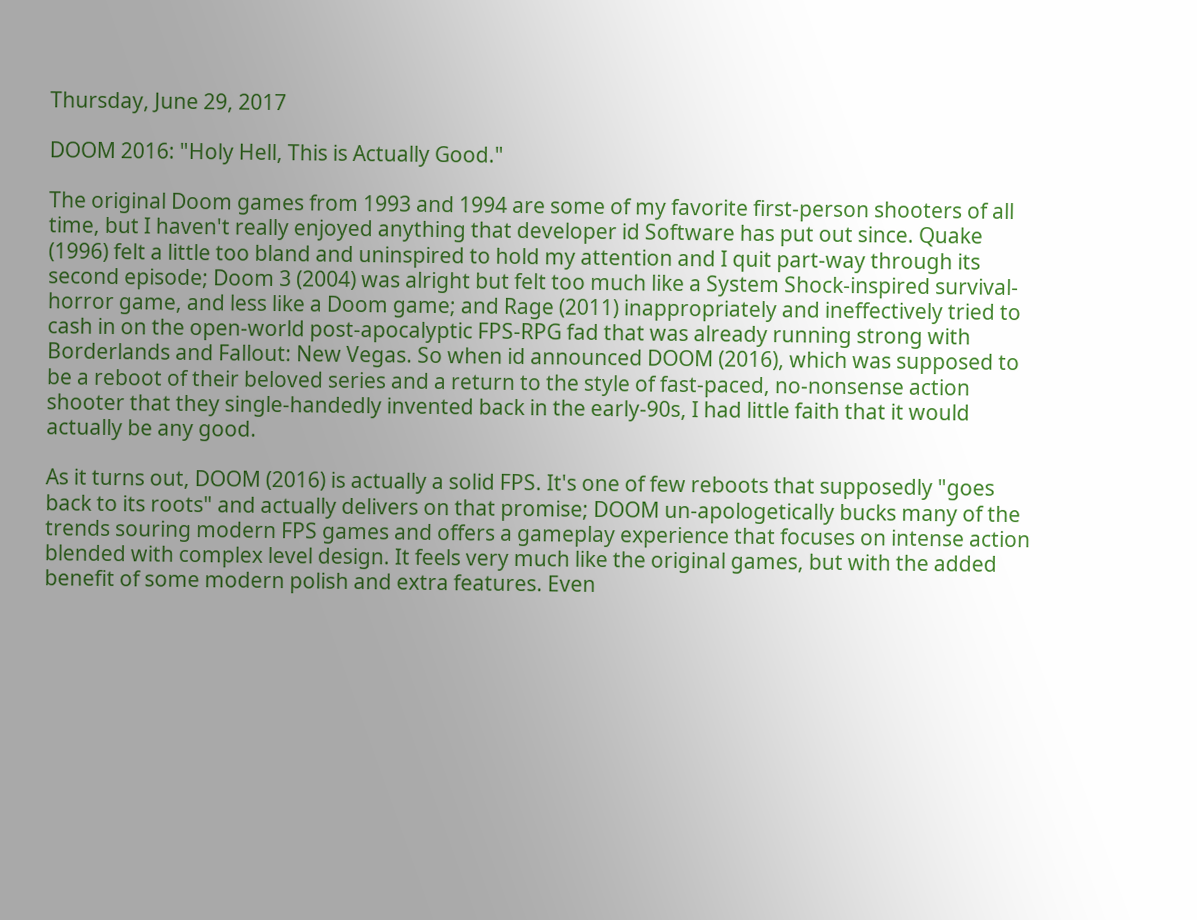Thursday, June 29, 2017

DOOM 2016: "Holy Hell, This is Actually Good."

The original Doom games from 1993 and 1994 are some of my favorite first-person shooters of all time, but I haven't really enjoyed anything that developer id Software has put out since. Quake (1996) felt a little too bland and uninspired to hold my attention and I quit part-way through its second episode; Doom 3 (2004) was alright but felt too much like a System Shock-inspired survival-horror game, and less like a Doom game; and Rage (2011) inappropriately and ineffectively tried to cash in on the open-world post-apocalyptic FPS-RPG fad that was already running strong with Borderlands and Fallout: New Vegas. So when id announced DOOM (2016), which was supposed to be a reboot of their beloved series and a return to the style of fast-paced, no-nonsense action shooter that they single-handedly invented back in the early-90s, I had little faith that it would actually be any good.

As it turns out, DOOM (2016) is actually a solid FPS. It's one of few reboots that supposedly "goes back to its roots" and actually delivers on that promise; DOOM un-apologetically bucks many of the trends souring modern FPS games and offers a gameplay experience that focuses on intense action blended with complex level design. It feels very much like the original games, but with the added benefit of some modern polish and extra features. Even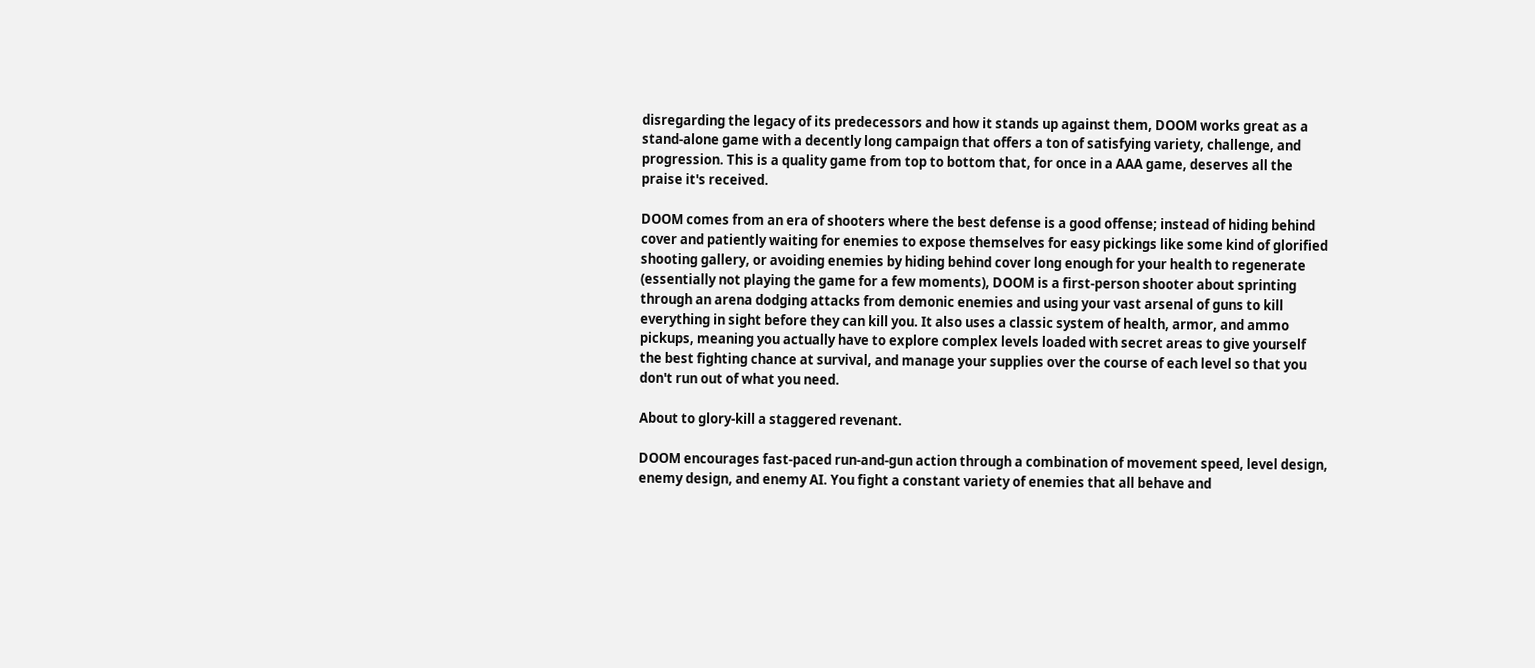disregarding the legacy of its predecessors and how it stands up against them, DOOM works great as a stand-alone game with a decently long campaign that offers a ton of satisfying variety, challenge, and progression. This is a quality game from top to bottom that, for once in a AAA game, deserves all the praise it's received.

DOOM comes from an era of shooters where the best defense is a good offense; instead of hiding behind cover and patiently waiting for enemies to expose themselves for easy pickings like some kind of glorified shooting gallery, or avoiding enemies by hiding behind cover long enough for your health to regenerate (essentially not playing the game for a few moments), DOOM is a first-person shooter about sprinting through an arena dodging attacks from demonic enemies and using your vast arsenal of guns to kill everything in sight before they can kill you. It also uses a classic system of health, armor, and ammo pickups, meaning you actually have to explore complex levels loaded with secret areas to give yourself the best fighting chance at survival, and manage your supplies over the course of each level so that you don't run out of what you need.

About to glory-kill a staggered revenant.

DOOM encourages fast-paced run-and-gun action through a combination of movement speed, level design, enemy design, and enemy AI. You fight a constant variety of enemies that all behave and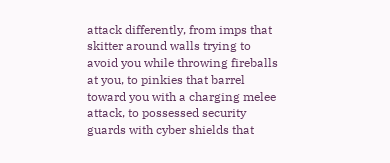attack differently, from imps that skitter around walls trying to avoid you while throwing fireballs at you, to pinkies that barrel toward you with a charging melee attack, to possessed security guards with cyber shields that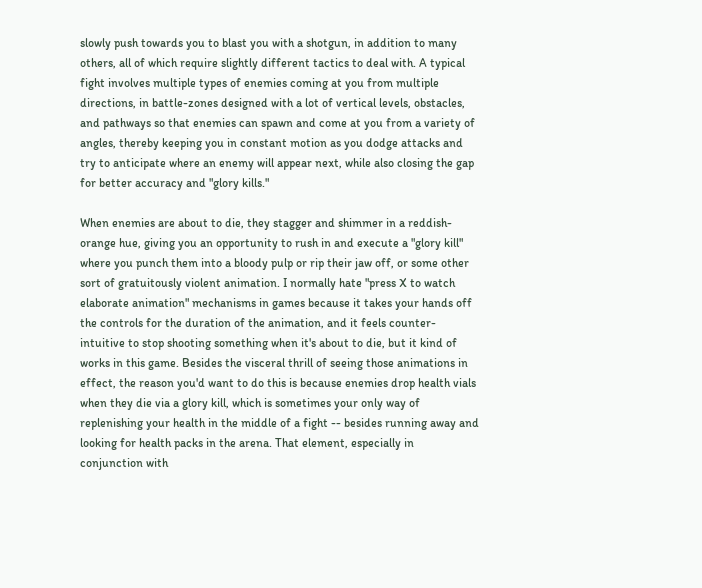slowly push towards you to blast you with a shotgun, in addition to many others, all of which require slightly different tactics to deal with. A typical fight involves multiple types of enemies coming at you from multiple directions, in battle-zones designed with a lot of vertical levels, obstacles, and pathways so that enemies can spawn and come at you from a variety of angles, thereby keeping you in constant motion as you dodge attacks and try to anticipate where an enemy will appear next, while also closing the gap for better accuracy and "glory kills."

When enemies are about to die, they stagger and shimmer in a reddish-orange hue, giving you an opportunity to rush in and execute a "glory kill" where you punch them into a bloody pulp or rip their jaw off, or some other sort of gratuitously violent animation. I normally hate "press X to watch elaborate animation" mechanisms in games because it takes your hands off the controls for the duration of the animation, and it feels counter-intuitive to stop shooting something when it's about to die, but it kind of works in this game. Besides the visceral thrill of seeing those animations in effect, the reason you'd want to do this is because enemies drop health vials when they die via a glory kill, which is sometimes your only way of replenishing your health in the middle of a fight -- besides running away and looking for health packs in the arena. That element, especially in conjunction with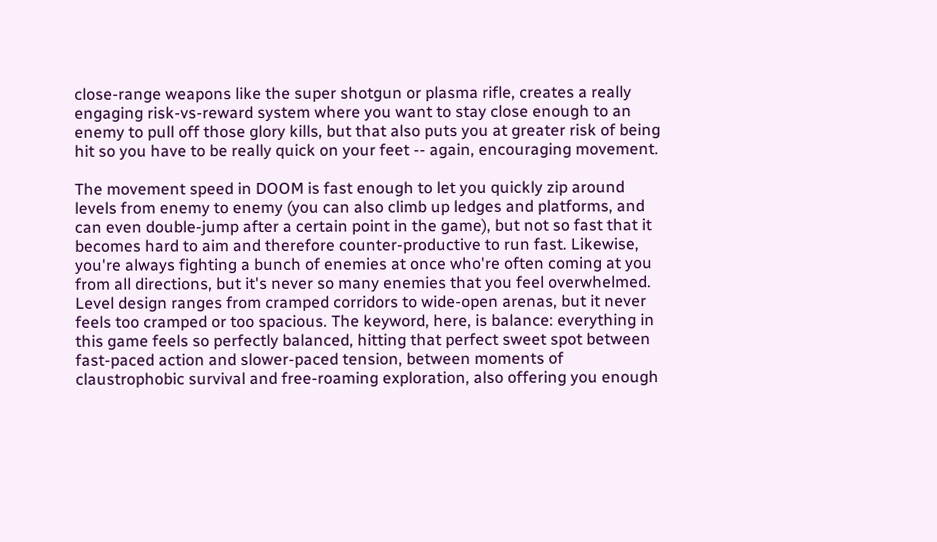close-range weapons like the super shotgun or plasma rifle, creates a really engaging risk-vs-reward system where you want to stay close enough to an enemy to pull off those glory kills, but that also puts you at greater risk of being hit so you have to be really quick on your feet -- again, encouraging movement.

The movement speed in DOOM is fast enough to let you quickly zip around levels from enemy to enemy (you can also climb up ledges and platforms, and can even double-jump after a certain point in the game), but not so fast that it becomes hard to aim and therefore counter-productive to run fast. Likewise, you're always fighting a bunch of enemies at once who're often coming at you from all directions, but it's never so many enemies that you feel overwhelmed. Level design ranges from cramped corridors to wide-open arenas, but it never feels too cramped or too spacious. The keyword, here, is balance: everything in this game feels so perfectly balanced, hitting that perfect sweet spot between fast-paced action and slower-paced tension, between moments of claustrophobic survival and free-roaming exploration, also offering you enough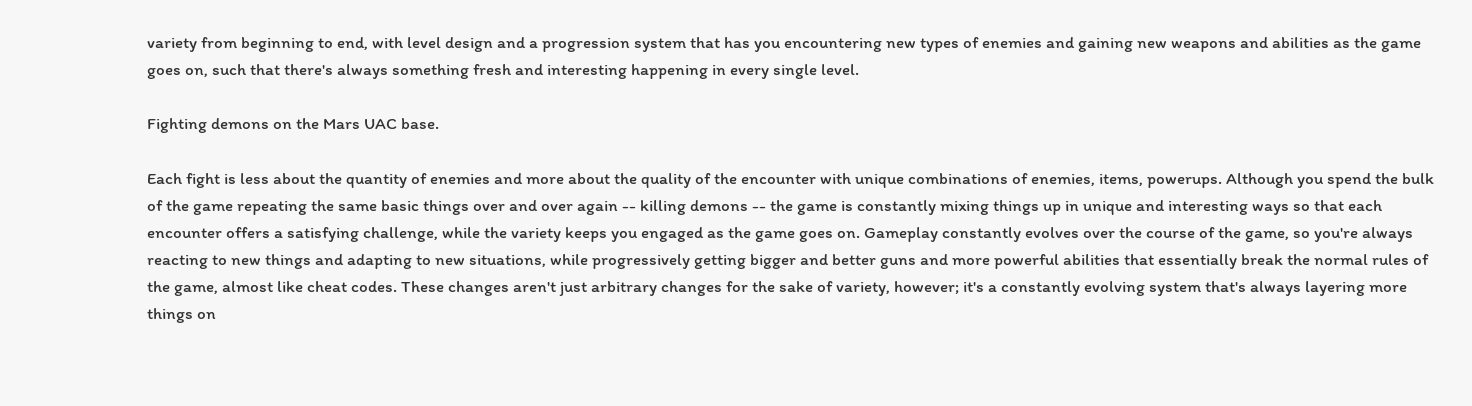variety from beginning to end, with level design and a progression system that has you encountering new types of enemies and gaining new weapons and abilities as the game goes on, such that there's always something fresh and interesting happening in every single level.

Fighting demons on the Mars UAC base.

Each fight is less about the quantity of enemies and more about the quality of the encounter with unique combinations of enemies, items, powerups. Although you spend the bulk of the game repeating the same basic things over and over again -- killing demons -- the game is constantly mixing things up in unique and interesting ways so that each encounter offers a satisfying challenge, while the variety keeps you engaged as the game goes on. Gameplay constantly evolves over the course of the game, so you're always reacting to new things and adapting to new situations, while progressively getting bigger and better guns and more powerful abilities that essentially break the normal rules of the game, almost like cheat codes. These changes aren't just arbitrary changes for the sake of variety, however; it's a constantly evolving system that's always layering more things on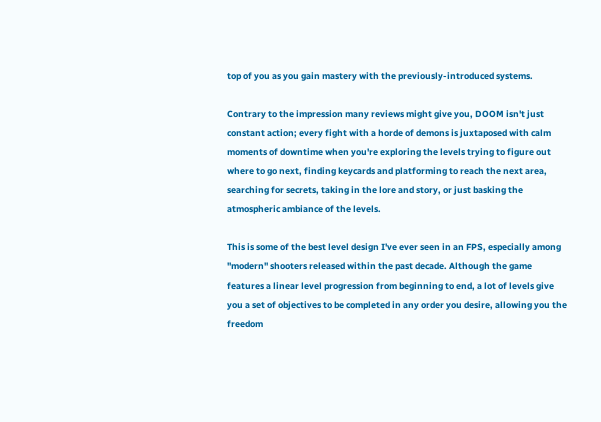top of you as you gain mastery with the previously-introduced systems.

Contrary to the impression many reviews might give you, DOOM isn't just constant action; every fight with a horde of demons is juxtaposed with calm moments of downtime when you're exploring the levels trying to figure out where to go next, finding keycards and platforming to reach the next area, searching for secrets, taking in the lore and story, or just basking the atmospheric ambiance of the levels.

This is some of the best level design I've ever seen in an FPS, especially among "modern" shooters released within the past decade. Although the game features a linear level progression from beginning to end, a lot of levels give you a set of objectives to be completed in any order you desire, allowing you the freedom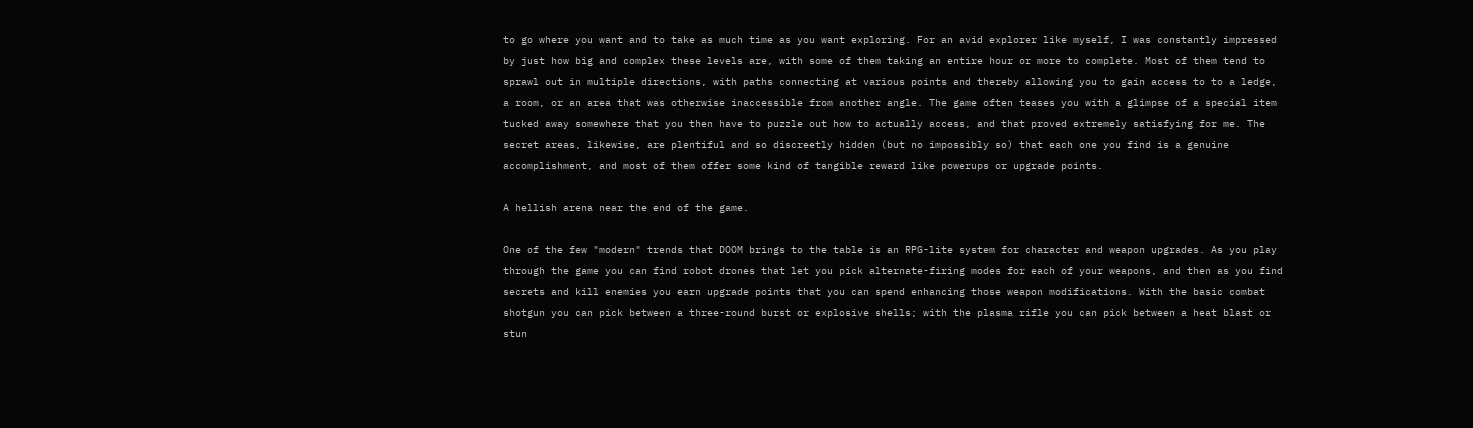to go where you want and to take as much time as you want exploring. For an avid explorer like myself, I was constantly impressed by just how big and complex these levels are, with some of them taking an entire hour or more to complete. Most of them tend to sprawl out in multiple directions, with paths connecting at various points and thereby allowing you to gain access to to a ledge, a room, or an area that was otherwise inaccessible from another angle. The game often teases you with a glimpse of a special item tucked away somewhere that you then have to puzzle out how to actually access, and that proved extremely satisfying for me. The secret areas, likewise, are plentiful and so discreetly hidden (but no impossibly so) that each one you find is a genuine accomplishment, and most of them offer some kind of tangible reward like powerups or upgrade points.

A hellish arena near the end of the game.

One of the few "modern" trends that DOOM brings to the table is an RPG-lite system for character and weapon upgrades. As you play through the game you can find robot drones that let you pick alternate-firing modes for each of your weapons, and then as you find secrets and kill enemies you earn upgrade points that you can spend enhancing those weapon modifications. With the basic combat shotgun you can pick between a three-round burst or explosive shells; with the plasma rifle you can pick between a heat blast or stun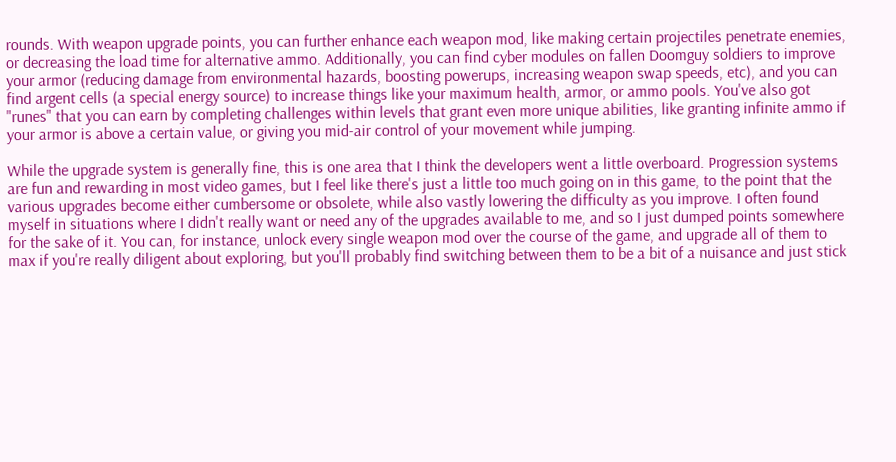rounds. With weapon upgrade points, you can further enhance each weapon mod, like making certain projectiles penetrate enemies, or decreasing the load time for alternative ammo. Additionally, you can find cyber modules on fallen Doomguy soldiers to improve your armor (reducing damage from environmental hazards, boosting powerups, increasing weapon swap speeds, etc), and you can find argent cells (a special energy source) to increase things like your maximum health, armor, or ammo pools. You've also got "runes" that you can earn by completing challenges within levels that grant even more unique abilities, like granting infinite ammo if your armor is above a certain value, or giving you mid-air control of your movement while jumping.

While the upgrade system is generally fine, this is one area that I think the developers went a little overboard. Progression systems are fun and rewarding in most video games, but I feel like there's just a little too much going on in this game, to the point that the various upgrades become either cumbersome or obsolete, while also vastly lowering the difficulty as you improve. I often found myself in situations where I didn't really want or need any of the upgrades available to me, and so I just dumped points somewhere for the sake of it. You can, for instance, unlock every single weapon mod over the course of the game, and upgrade all of them to max if you're really diligent about exploring, but you'll probably find switching between them to be a bit of a nuisance and just stick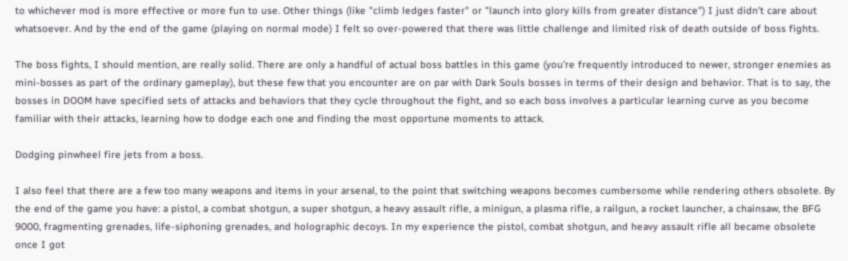to whichever mod is more effective or more fun to use. Other things (like "climb ledges faster" or "launch into glory kills from greater distance") I just didn't care about whatsoever. And by the end of the game (playing on normal mode) I felt so over-powered that there was little challenge and limited risk of death outside of boss fights.

The boss fights, I should mention, are really solid. There are only a handful of actual boss battles in this game (you're frequently introduced to newer, stronger enemies as mini-bosses as part of the ordinary gameplay), but these few that you encounter are on par with Dark Souls bosses in terms of their design and behavior. That is to say, the bosses in DOOM have specified sets of attacks and behaviors that they cycle throughout the fight, and so each boss involves a particular learning curve as you become familiar with their attacks, learning how to dodge each one and finding the most opportune moments to attack.

Dodging pinwheel fire jets from a boss.

I also feel that there are a few too many weapons and items in your arsenal, to the point that switching weapons becomes cumbersome while rendering others obsolete. By the end of the game you have: a pistol, a combat shotgun, a super shotgun, a heavy assault rifle, a minigun, a plasma rifle, a railgun, a rocket launcher, a chainsaw, the BFG 9000, fragmenting grenades, life-siphoning grenades, and holographic decoys. In my experience the pistol, combat shotgun, and heavy assault rifle all became obsolete once I got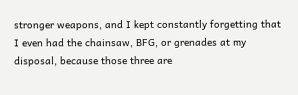stronger weapons, and I kept constantly forgetting that I even had the chainsaw, BFG, or grenades at my disposal, because those three are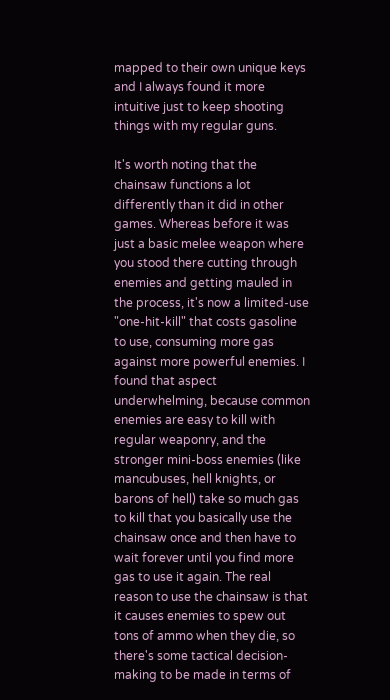mapped to their own unique keys and I always found it more intuitive just to keep shooting things with my regular guns.

It's worth noting that the chainsaw functions a lot differently than it did in other games. Whereas before it was just a basic melee weapon where you stood there cutting through enemies and getting mauled in the process, it's now a limited-use "one-hit-kill" that costs gasoline to use, consuming more gas against more powerful enemies. I found that aspect underwhelming, because common enemies are easy to kill with regular weaponry, and the stronger mini-boss enemies (like mancubuses, hell knights, or barons of hell) take so much gas to kill that you basically use the chainsaw once and then have to wait forever until you find more gas to use it again. The real reason to use the chainsaw is that it causes enemies to spew out tons of ammo when they die, so there's some tactical decision-making to be made in terms of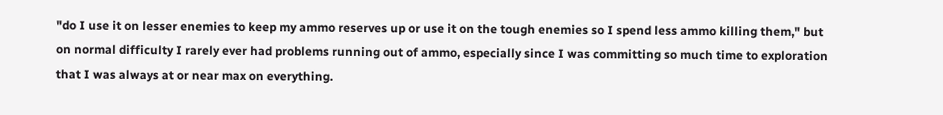"do I use it on lesser enemies to keep my ammo reserves up or use it on the tough enemies so I spend less ammo killing them," but on normal difficulty I rarely ever had problems running out of ammo, especially since I was committing so much time to exploration that I was always at or near max on everything.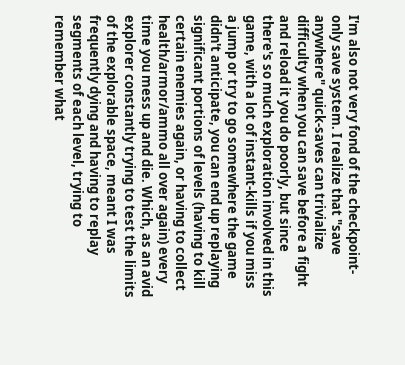I'm also not very fond of the checkpoint-only save system. I realize that "save anywhere" quick-saves can trivialize difficulty when you can save before a fight and reload it you do poorly, but since there's so much exploration involved in this game, with a lot of instant-kills if you miss a jump or try to go somewhere the game didn't anticipate, you can end up replaying significant portions of levels (having to kill certain enemies again, or having to collect health/armor/ammo all over again) every time you mess up and die. Which, as an avid explorer constantly trying to test the limits of the explorable space, meant I was frequently dying and having to replay segments of each level, trying to remember what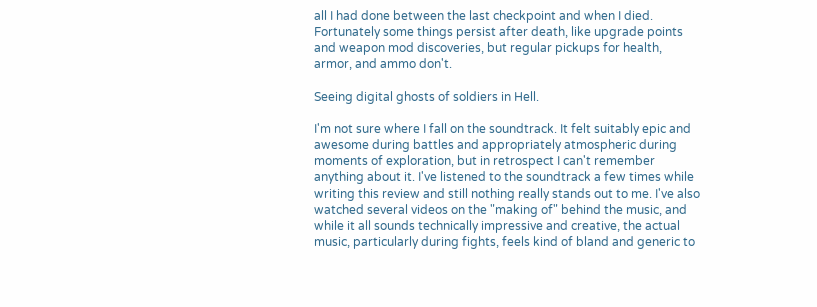all I had done between the last checkpoint and when I died. Fortunately some things persist after death, like upgrade points and weapon mod discoveries, but regular pickups for health, armor, and ammo don't.

Seeing digital ghosts of soldiers in Hell.

I'm not sure where I fall on the soundtrack. It felt suitably epic and awesome during battles and appropriately atmospheric during moments of exploration, but in retrospect I can't remember anything about it. I've listened to the soundtrack a few times while writing this review and still nothing really stands out to me. I've also watched several videos on the "making of" behind the music, and while it all sounds technically impressive and creative, the actual music, particularly during fights, feels kind of bland and generic to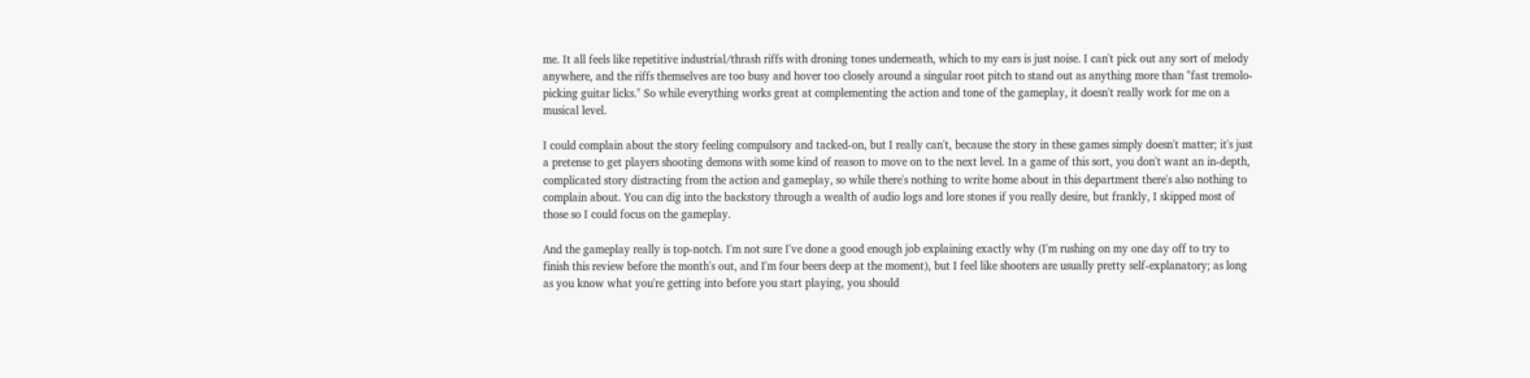me. It all feels like repetitive industrial/thrash riffs with droning tones underneath, which to my ears is just noise. I can't pick out any sort of melody anywhere, and the riffs themselves are too busy and hover too closely around a singular root pitch to stand out as anything more than "fast tremolo-picking guitar licks." So while everything works great at complementing the action and tone of the gameplay, it doesn't really work for me on a musical level.

I could complain about the story feeling compulsory and tacked-on, but I really can't, because the story in these games simply doesn't matter; it's just a pretense to get players shooting demons with some kind of reason to move on to the next level. In a game of this sort, you don't want an in-depth, complicated story distracting from the action and gameplay, so while there's nothing to write home about in this department there's also nothing to complain about. You can dig into the backstory through a wealth of audio logs and lore stones if you really desire, but frankly, I skipped most of those so I could focus on the gameplay.

And the gameplay really is top-notch. I'm not sure I've done a good enough job explaining exactly why (I'm rushing on my one day off to try to finish this review before the month's out, and I'm four beers deep at the moment), but I feel like shooters are usually pretty self-explanatory; as long as you know what you're getting into before you start playing, you should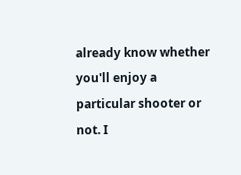already know whether you'll enjoy a particular shooter or not. I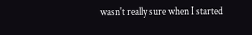wasn't really sure when I started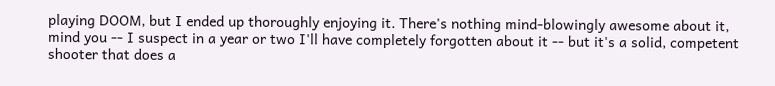playing DOOM, but I ended up thoroughly enjoying it. There's nothing mind-blowingly awesome about it, mind you -- I suspect in a year or two I'll have completely forgotten about it -- but it's a solid, competent shooter that does a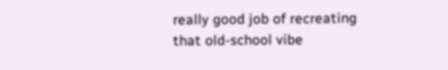really good job of recreating that old-school vibe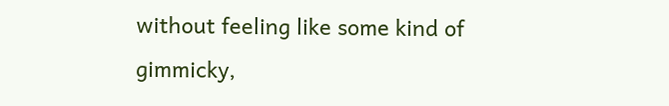without feeling like some kind of gimmicky,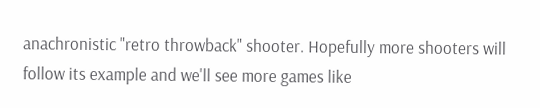anachronistic "retro throwback" shooter. Hopefully more shooters will follow its example and we'll see more games like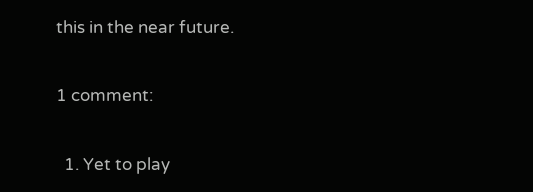this in the near future.

1 comment:

  1. Yet to play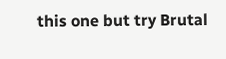this one but try Brutal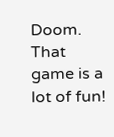Doom. That game is a lot of fun!